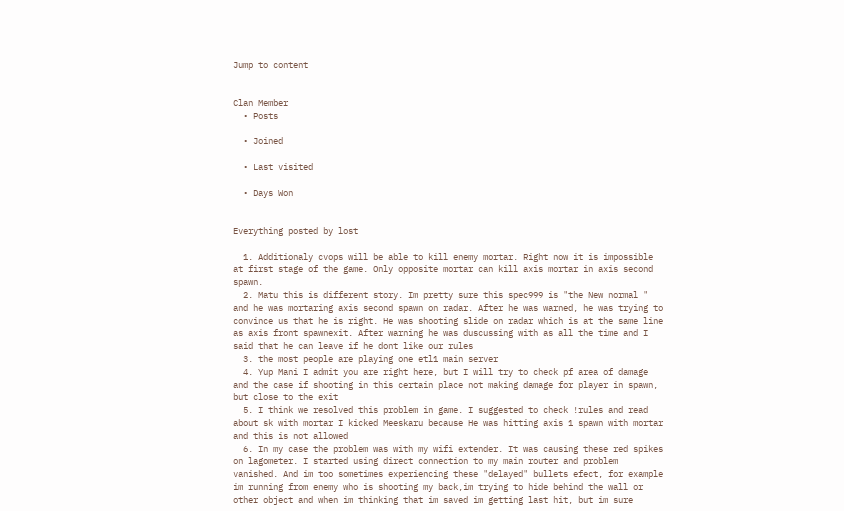Jump to content


Clan Member
  • Posts

  • Joined

  • Last visited

  • Days Won


Everything posted by lost

  1. Additionaly cvops will be able to kill enemy mortar. Right now it is impossible at first stage of the game. Only opposite mortar can kill axis mortar in axis second spawn.
  2. Matu this is different story. Im pretty sure this spec999 is "the New normal " and he was mortaring axis second spawn on radar. After he was warned, he was trying to convince us that he is right. He was shooting slide on radar which is at the same line as axis front spawnexit. After warning he was duscussing with as all the time and I said that he can leave if he dont like our rules
  3. the most people are playing one etl1 main server
  4. Yup Mani I admit you are right here, but I will try to check pf area of damage and the case if shooting in this certain place not making damage for player in spawn, but close to the exit
  5. I think we resolved this problem in game. I suggested to check !rules and read about sk with mortar I kicked Meeskaru because He was hitting axis 1 spawn with mortar and this is not allowed
  6. In my case the problem was with my wifi extender. It was causing these red spikes on lagometer. I started using direct connection to my main router and problem vanished. And im too sometimes experiencing these "delayed" bullets efect, for example im running from enemy who is shooting my back,im trying to hide behind the wall or other object and when im thinking that im saved im getting last hit, but im sure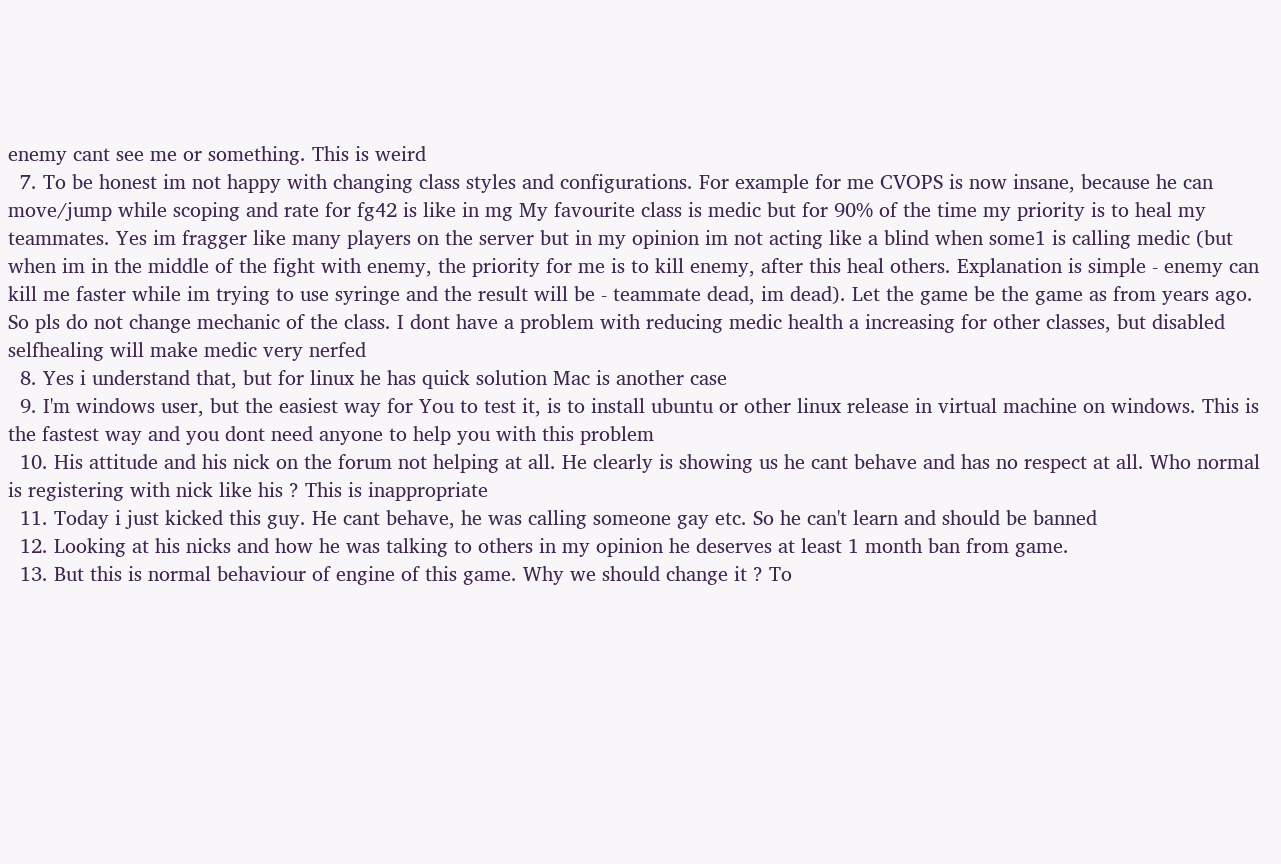enemy cant see me or something. This is weird
  7. To be honest im not happy with changing class styles and configurations. For example for me CVOPS is now insane, because he can move/jump while scoping and rate for fg42 is like in mg My favourite class is medic but for 90% of the time my priority is to heal my teammates. Yes im fragger like many players on the server but in my opinion im not acting like a blind when some1 is calling medic (but when im in the middle of the fight with enemy, the priority for me is to kill enemy, after this heal others. Explanation is simple - enemy can kill me faster while im trying to use syringe and the result will be - teammate dead, im dead). Let the game be the game as from years ago. So pls do not change mechanic of the class. I dont have a problem with reducing medic health a increasing for other classes, but disabled selfhealing will make medic very nerfed
  8. Yes i understand that, but for linux he has quick solution Mac is another case
  9. I'm windows user, but the easiest way for You to test it, is to install ubuntu or other linux release in virtual machine on windows. This is the fastest way and you dont need anyone to help you with this problem
  10. His attitude and his nick on the forum not helping at all. He clearly is showing us he cant behave and has no respect at all. Who normal is registering with nick like his ? This is inappropriate
  11. Today i just kicked this guy. He cant behave, he was calling someone gay etc. So he can't learn and should be banned
  12. Looking at his nicks and how he was talking to others in my opinion he deserves at least 1 month ban from game.
  13. But this is normal behaviour of engine of this game. Why we should change it ? To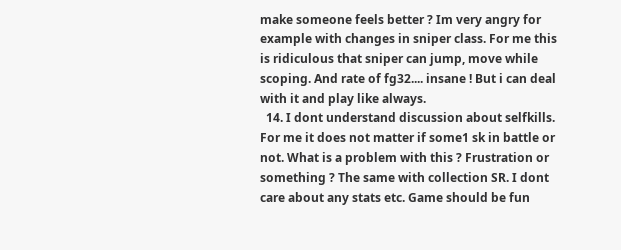make someone feels better ? Im very angry for example with changes in sniper class. For me this is ridiculous that sniper can jump, move while scoping. And rate of fg32.... insane ! But i can deal with it and play like always.
  14. I dont understand discussion about selfkills. For me it does not matter if some1 sk in battle or not. What is a problem with this ? Frustration or something ? The same with collection SR. I dont care about any stats etc. Game should be fun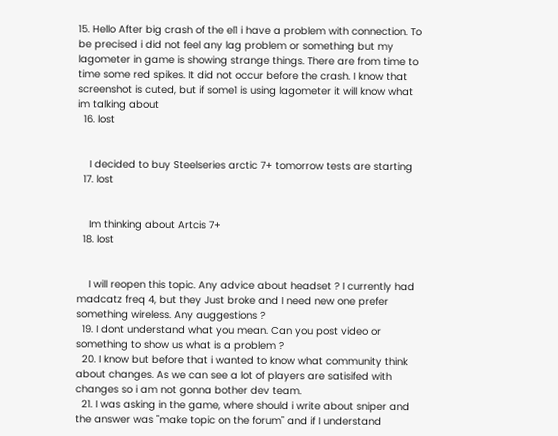15. Hello After big crash of the el1 i have a problem with connection. To be precised i did not feel any lag problem or something but my lagometer in game is showing strange things. There are from time to time some red spikes. It did not occur before the crash. I know that screenshot is cuted, but if some1 is using lagometer it will know what im talking about
  16. lost


    I decided to buy Steelseries arctic 7+ tomorrow tests are starting
  17. lost


    Im thinking about Artcis 7+
  18. lost


    I will reopen this topic. Any advice about headset ? I currently had madcatz freq 4, but they Just broke and I need new one prefer something wireless. Any auggestions ?
  19. I dont understand what you mean. Can you post video or something to show us what is a problem ?
  20. I know but before that i wanted to know what community think about changes. As we can see a lot of players are satisifed with changes so i am not gonna bother dev team.
  21. I was asking in the game, where should i write about sniper and the answer was "make topic on the forum" and if I understand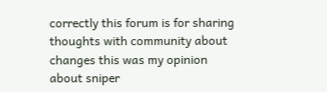correctly this forum is for sharing thoughts with community about changes this was my opinion about sniper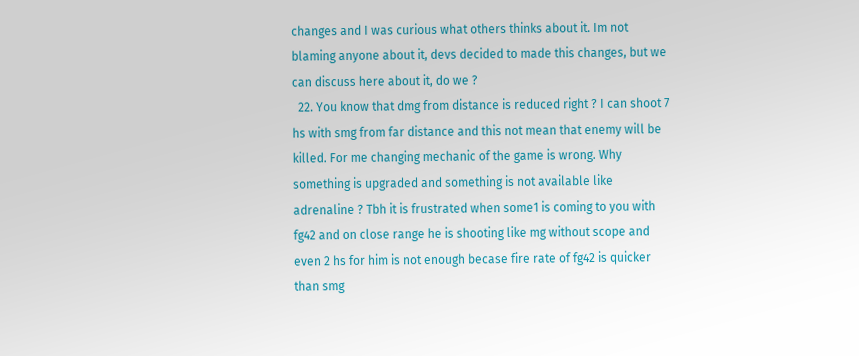changes and I was curious what others thinks about it. Im not blaming anyone about it, devs decided to made this changes, but we can discuss here about it, do we ?
  22. You know that dmg from distance is reduced right ? I can shoot 7 hs with smg from far distance and this not mean that enemy will be killed. For me changing mechanic of the game is wrong. Why something is upgraded and something is not available like adrenaline ? Tbh it is frustrated when some1 is coming to you with fg42 and on close range he is shooting like mg without scope and even 2 hs for him is not enough becase fire rate of fg42 is quicker than smg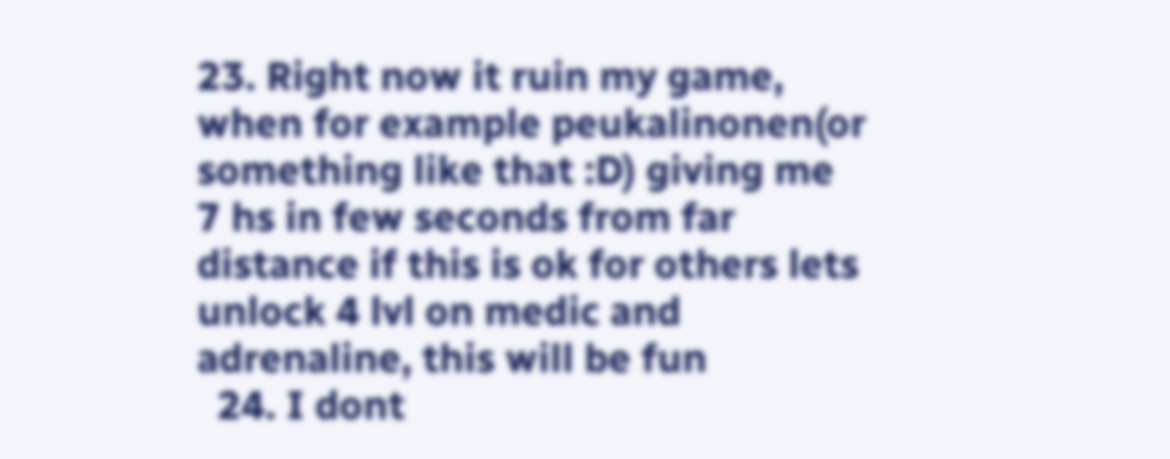23. Right now it ruin my game, when for example peukalinonen(or something like that :D) giving me 7 hs in few seconds from far distance if this is ok for others lets unlock 4 lvl on medic and adrenaline, this will be fun
  24. I dont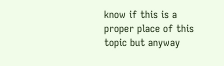know if this is a proper place of this topic but anyway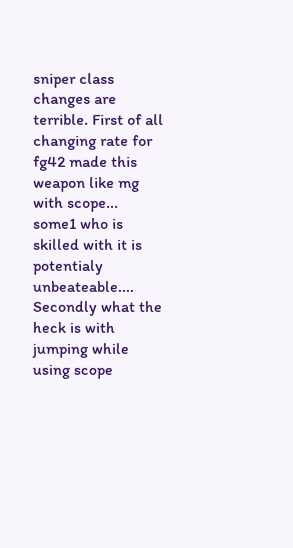sniper class changes are terrible. First of all changing rate for fg42 made this weapon like mg with scope... some1 who is skilled with it is potentialy unbeateable.... Secondly what the heck is with jumping while using scope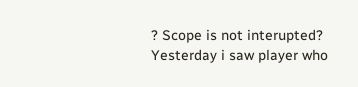? Scope is not interupted? Yesterday i saw player who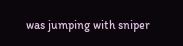was jumping with sniper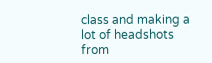class and making a lot of headshots from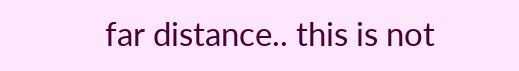far distance.. this is not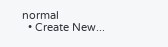normal
  • Create New...